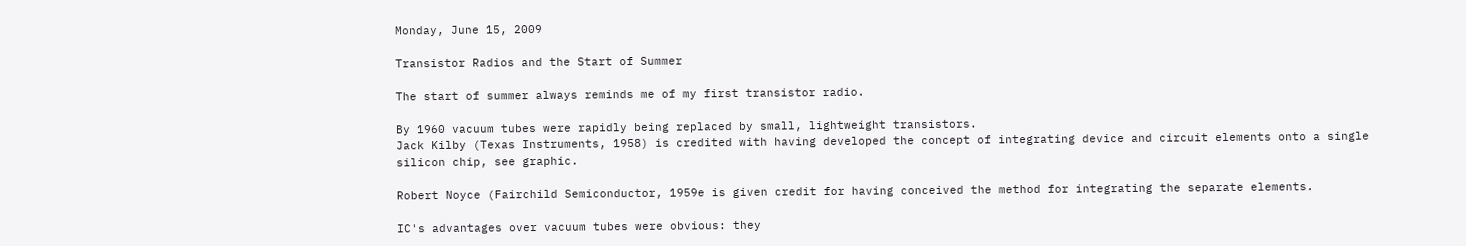Monday, June 15, 2009

Transistor Radios and the Start of Summer

The start of summer always reminds me of my first transistor radio.

By 1960 vacuum tubes were rapidly being replaced by small, lightweight transistors.
Jack Kilby (Texas Instruments, 1958) is credited with having developed the concept of integrating device and circuit elements onto a single silicon chip, see graphic.

Robert Noyce (Fairchild Semiconductor, 1959e is given credit for having conceived the method for integrating the separate elements.

IC's advantages over vacuum tubes were obvious: they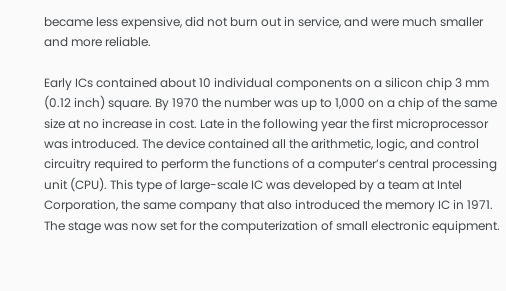became less expensive, did not burn out in service, and were much smaller and more reliable.

Early ICs contained about 10 individual components on a silicon chip 3 mm (0.12 inch) square. By 1970 the number was up to 1,000 on a chip of the same size at no increase in cost. Late in the following year the first microprocessor was introduced. The device contained all the arithmetic, logic, and control circuitry required to perform the functions of a computer’s central processing unit (CPU). This type of large-scale IC was developed by a team at Intel Corporation, the same company that also introduced the memory IC in 1971. The stage was now set for the computerization of small electronic equipment.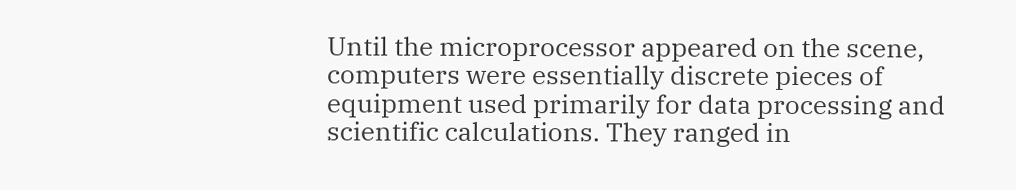Until the microprocessor appeared on the scene, computers were essentially discrete pieces of equipment used primarily for data processing and scientific calculations. They ranged in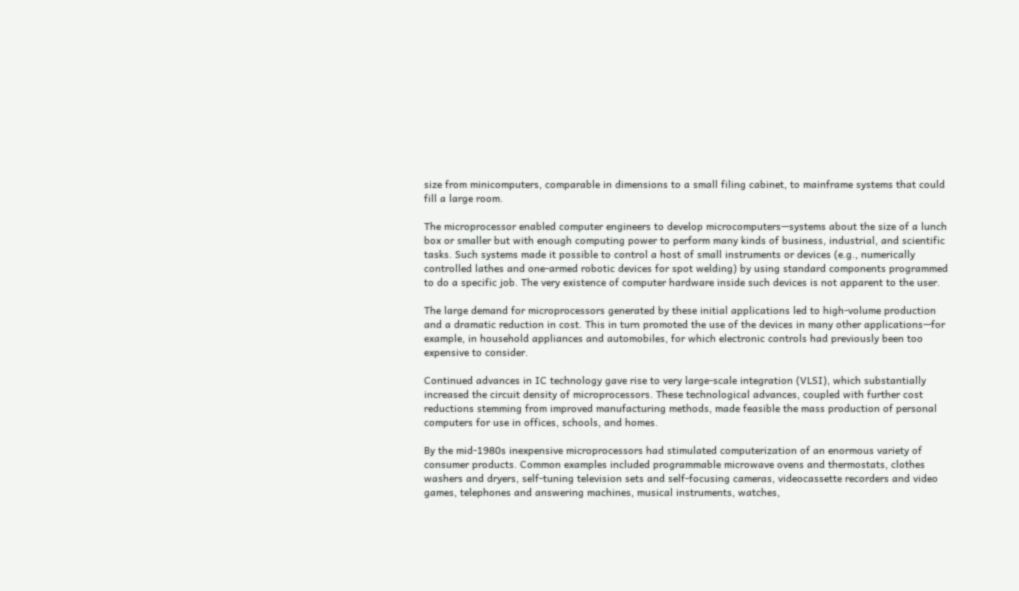size from minicomputers, comparable in dimensions to a small filing cabinet, to mainframe systems that could fill a large room.

The microprocessor enabled computer engineers to develop microcomputers—systems about the size of a lunch box or smaller but with enough computing power to perform many kinds of business, industrial, and scientific tasks. Such systems made it possible to control a host of small instruments or devices (e.g., numerically controlled lathes and one-armed robotic devices for spot welding) by using standard components programmed to do a specific job. The very existence of computer hardware inside such devices is not apparent to the user.

The large demand for microprocessors generated by these initial applications led to high-volume production and a dramatic reduction in cost. This in turn promoted the use of the devices in many other applications—for example, in household appliances and automobiles, for which electronic controls had previously been too expensive to consider.

Continued advances in IC technology gave rise to very large-scale integration (VLSI), which substantially increased the circuit density of microprocessors. These technological advances, coupled with further cost reductions stemming from improved manufacturing methods, made feasible the mass production of personal computers for use in offices, schools, and homes.

By the mid-1980s inexpensive microprocessors had stimulated computerization of an enormous variety of consumer products. Common examples included programmable microwave ovens and thermostats, clothes washers and dryers, self-tuning television sets and self-focusing cameras, videocassette recorders and video games, telephones and answering machines, musical instruments, watches,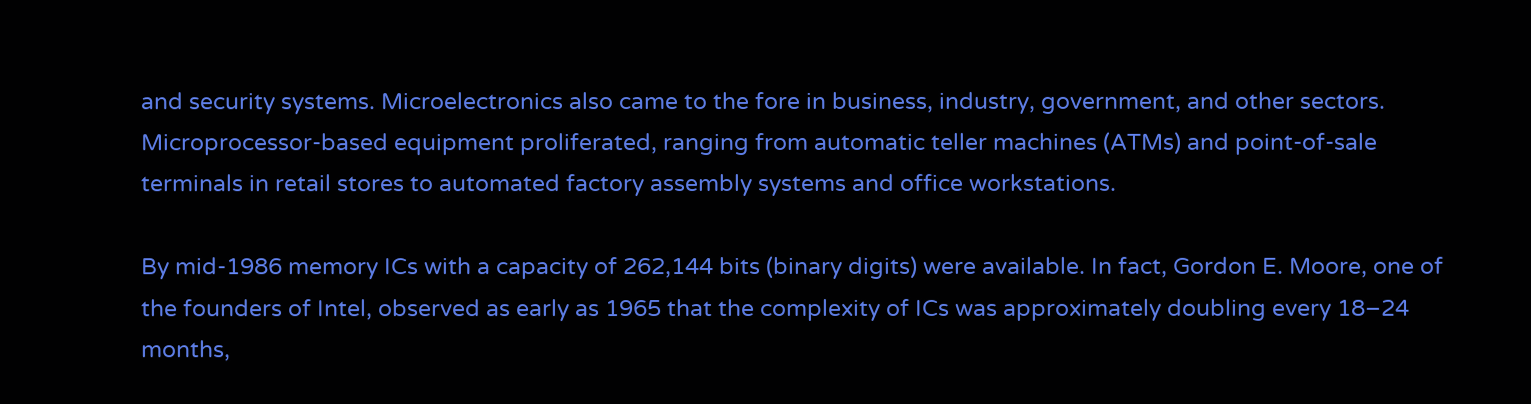and security systems. Microelectronics also came to the fore in business, industry, government, and other sectors. Microprocessor-based equipment proliferated, ranging from automatic teller machines (ATMs) and point-of-sale terminals in retail stores to automated factory assembly systems and office workstations.

By mid-1986 memory ICs with a capacity of 262,144 bits (binary digits) were available. In fact, Gordon E. Moore, one of the founders of Intel, observed as early as 1965 that the complexity of ICs was approximately doubling every 18–24 months,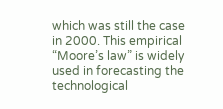which was still the case in 2000. This empirical “Moore’s law” is widely used in forecasting the technological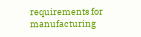requirements for manufacturing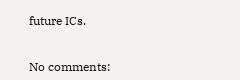future ICs.


No comments: